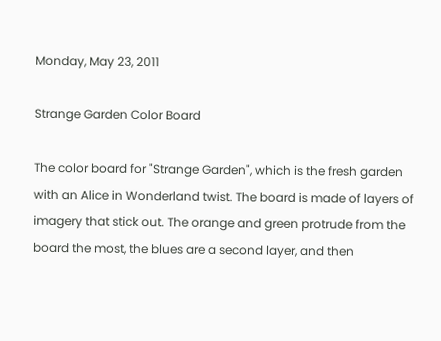Monday, May 23, 2011

Strange Garden Color Board

The color board for "Strange Garden", which is the fresh garden with an Alice in Wonderland twist. The board is made of layers of imagery that stick out. The orange and green protrude from the board the most, the blues are a second layer, and then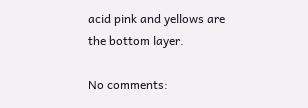acid pink and yellows are the bottom layer.

No comments: